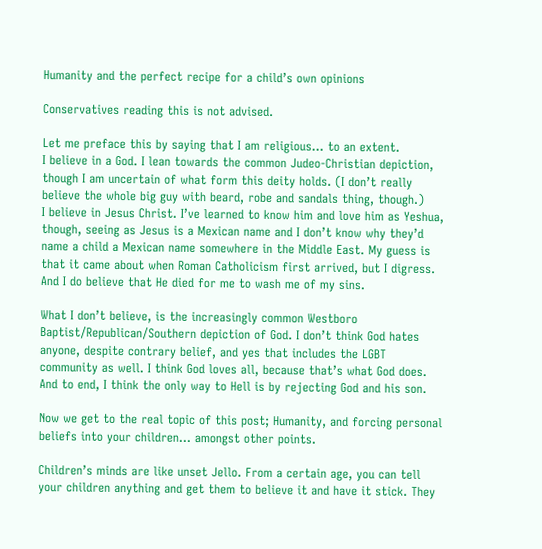Humanity and the perfect recipe for a child’s own opinions

Conservatives reading this is not advised.

Let me preface this by saying that I am religious… to an extent.
I believe in a God. I lean towards the common Judeo-Christian depiction, though I am uncertain of what form this deity holds. (I don’t really believe the whole big guy with beard, robe and sandals thing, though.)
I believe in Jesus Christ. I’ve learned to know him and love him as Yeshua, though, seeing as Jesus is a Mexican name and I don’t know why they’d name a child a Mexican name somewhere in the Middle East. My guess is that it came about when Roman Catholicism first arrived, but I digress. And I do believe that He died for me to wash me of my sins.

What I don’t believe, is the increasingly common Westboro Baptist/Republican/Southern depiction of God. I don’t think God hates anyone, despite contrary belief, and yes that includes the LGBT community as well. I think God loves all, because that’s what God does.
And to end, I think the only way to Hell is by rejecting God and his son.

Now we get to the real topic of this post; Humanity, and forcing personal beliefs into your children… amongst other points.

Children’s minds are like unset Jello. From a certain age, you can tell your children anything and get them to believe it and have it stick. They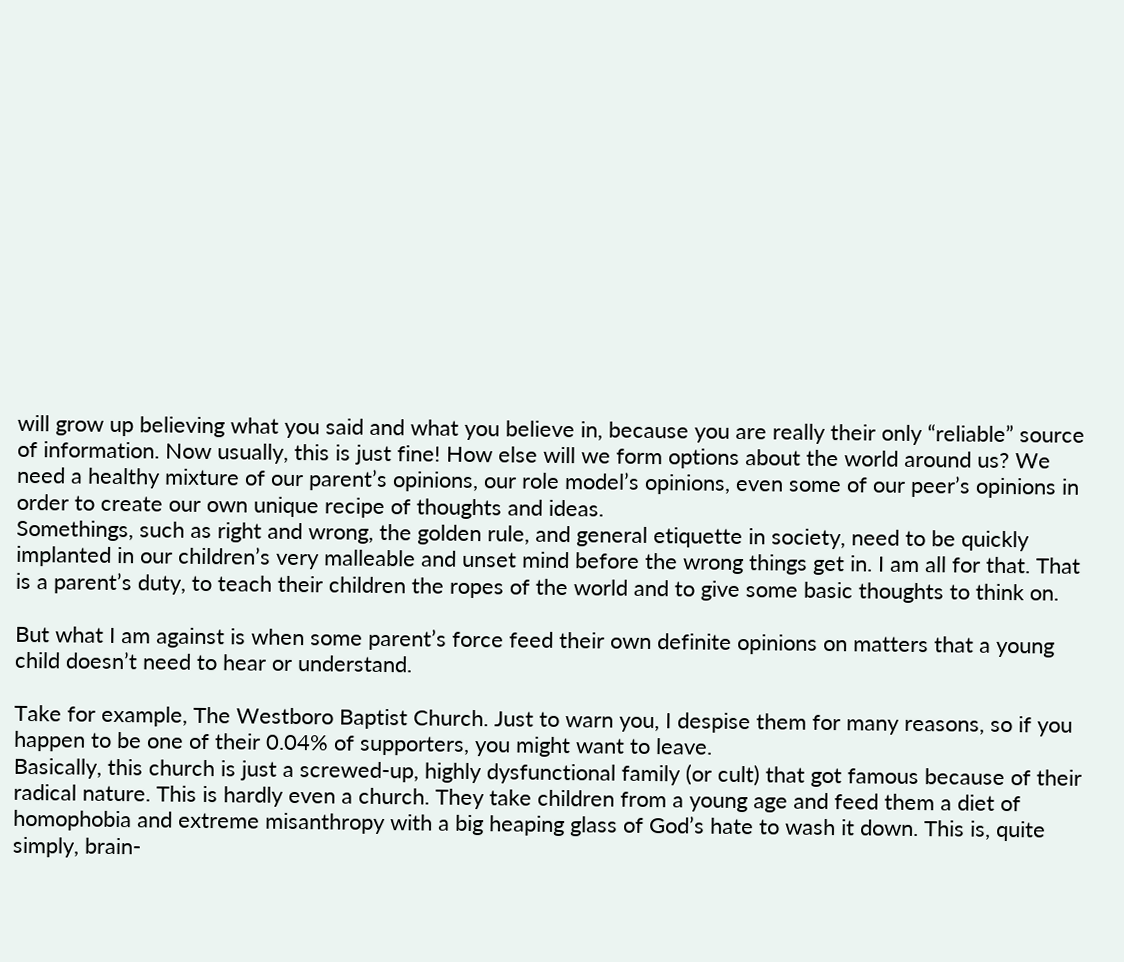will grow up believing what you said and what you believe in, because you are really their only “reliable” source of information. Now usually, this is just fine! How else will we form options about the world around us? We need a healthy mixture of our parent’s opinions, our role model’s opinions, even some of our peer’s opinions in order to create our own unique recipe of thoughts and ideas.
Somethings, such as right and wrong, the golden rule, and general etiquette in society, need to be quickly implanted in our children’s very malleable and unset mind before the wrong things get in. I am all for that. That is a parent’s duty, to teach their children the ropes of the world and to give some basic thoughts to think on.

But what I am against is when some parent’s force feed their own definite opinions on matters that a young child doesn’t need to hear or understand.

Take for example, The Westboro Baptist Church. Just to warn you, I despise them for many reasons, so if you happen to be one of their 0.04% of supporters, you might want to leave.
Basically, this church is just a screwed-up, highly dysfunctional family (or cult) that got famous because of their radical nature. This is hardly even a church. They take children from a young age and feed them a diet of homophobia and extreme misanthropy with a big heaping glass of God’s hate to wash it down. This is, quite simply, brain-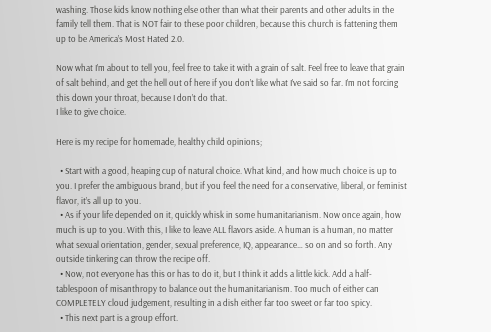washing. Those kids know nothing else other than what their parents and other adults in the family tell them. That is NOT fair to these poor children, because this church is fattening them up to be America’s Most Hated 2.0.

Now what I’m about to tell you, feel free to take it with a grain of salt. Feel free to leave that grain of salt behind, and get the hell out of here if you don’t like what I’ve said so far. I’m not forcing this down your throat, because I don’t do that.
I like to give choice.

Here is my recipe for homemade, healthy child opinions;

  • Start with a good, heaping cup of natural choice. What kind, and how much choice is up to you. I prefer the ambiguous brand, but if you feel the need for a conservative, liberal, or feminist flavor, it’s all up to you.
  • As if your life depended on it, quickly whisk in some humanitarianism. Now once again, how much is up to you. With this, I like to leave ALL flavors aside. A human is a human, no matter what sexual orientation, gender, sexual preference, IQ, appearance… so on and so forth. Any outside tinkering can throw the recipe off.
  • Now, not everyone has this or has to do it, but I think it adds a little kick. Add a half-tablespoon of misanthropy to balance out the humanitarianism. Too much of either can COMPLETELY cloud judgement, resulting in a dish either far too sweet or far too spicy.
  • This next part is a group effort.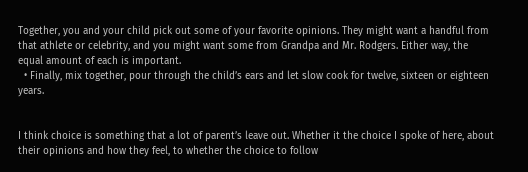Together, you and your child pick out some of your favorite opinions. They might want a handful from that athlete or celebrity, and you might want some from Grandpa and Mr. Rodgers. Either way, the equal amount of each is important.
  • Finally, mix together, pour through the child’s ears and let slow cook for twelve, sixteen or eighteen years.


I think choice is something that a lot of parent’s leave out. Whether it the choice I spoke of here, about their opinions and how they feel, to whether the choice to follow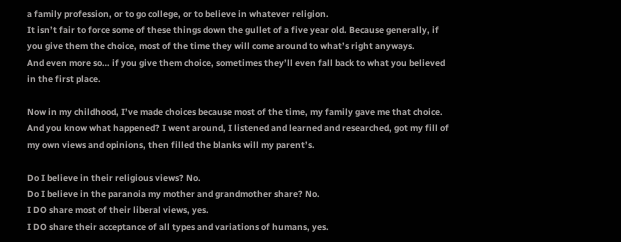a family profession, or to go college, or to believe in whatever religion.
It isn’t fair to force some of these things down the gullet of a five year old. Because generally, if you give them the choice, most of the time they will come around to what’s right anyways.
And even more so… if you give them choice, sometimes they’ll even fall back to what you believed in the first place.

Now in my childhood, I’ve made choices because most of the time, my family gave me that choice. And you know what happened? I went around, I listened and learned and researched, got my fill of my own views and opinions, then filled the blanks will my parent’s.

Do I believe in their religious views? No.
Do I believe in the paranoia my mother and grandmother share? No.
I DO share most of their liberal views, yes.
I DO share their acceptance of all types and variations of humans, yes.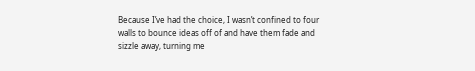Because I’ve had the choice, I wasn’t confined to four walls to bounce ideas off of and have them fade and sizzle away, turning me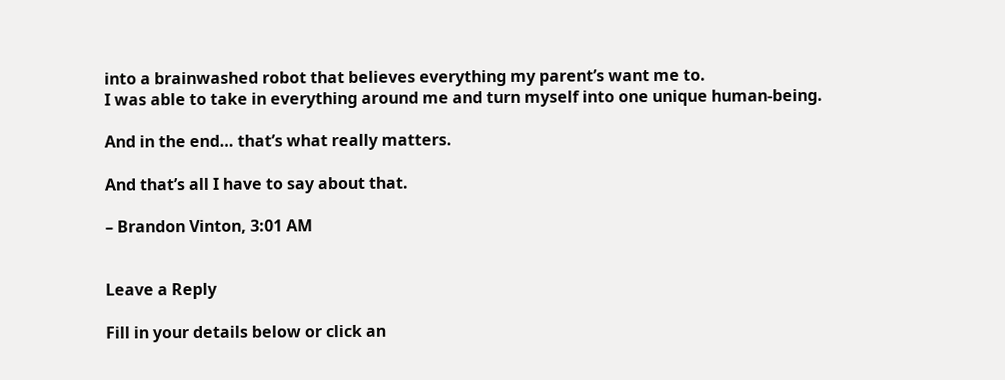into a brainwashed robot that believes everything my parent’s want me to.
I was able to take in everything around me and turn myself into one unique human-being.

And in the end… that’s what really matters.

And that’s all I have to say about that.

– Brandon Vinton, 3:01 AM


Leave a Reply

Fill in your details below or click an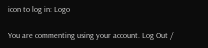icon to log in: Logo

You are commenting using your account. Log Out /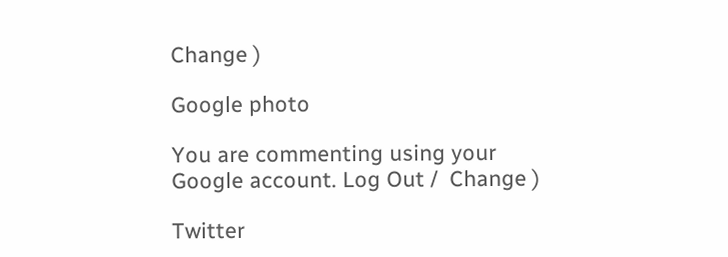Change )

Google photo

You are commenting using your Google account. Log Out /  Change )

Twitter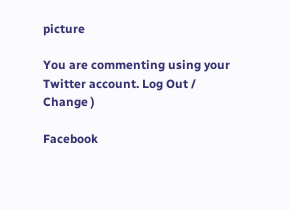picture

You are commenting using your Twitter account. Log Out /  Change )

Facebook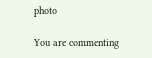photo

You are commenting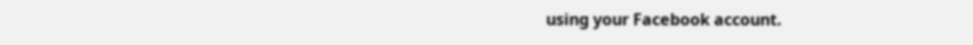using your Facebook account.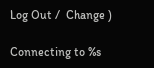Log Out /  Change )

Connecting to %s